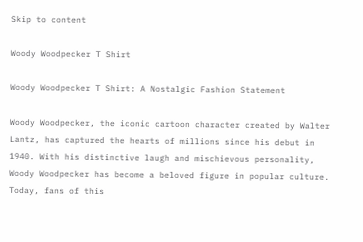Skip to content

Woody Woodpecker T Shirt

Woody Woodpecker T Shirt: A Nostalgic Fashion Statement

Woody Woodpecker, the iconic cartoon character created by Walter Lantz, has captured the hearts of millions since his debut in 1940. With his distinctive laugh and mischievous personality, Woody Woodpecker has become a beloved figure in popular culture. Today, fans of this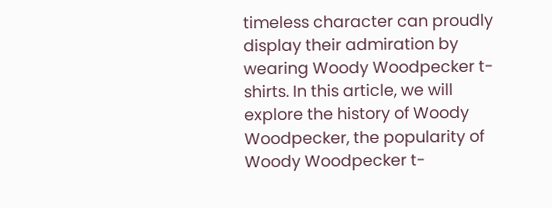timeless character can proudly display their admiration by wearing Woody Woodpecker t-shirts. In this article, we will explore the history of Woody Woodpecker, the popularity of Woody Woodpecker t-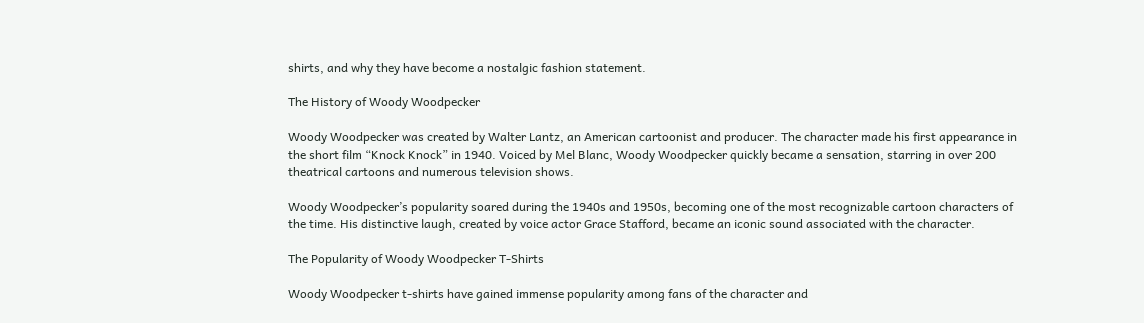shirts, and why they have become a nostalgic fashion statement.

The History of Woody Woodpecker

Woody Woodpecker was created by Walter Lantz, an American cartoonist and producer. The character made his first appearance in the short film “Knock Knock” in 1940. Voiced by Mel Blanc, Woody Woodpecker quickly became a sensation, starring in over 200 theatrical cartoons and numerous television shows.

Woody Woodpecker’s popularity soared during the 1940s and 1950s, becoming one of the most recognizable cartoon characters of the time. His distinctive laugh, created by voice actor Grace Stafford, became an iconic sound associated with the character.

The Popularity of Woody Woodpecker T-Shirts

Woody Woodpecker t-shirts have gained immense popularity among fans of the character and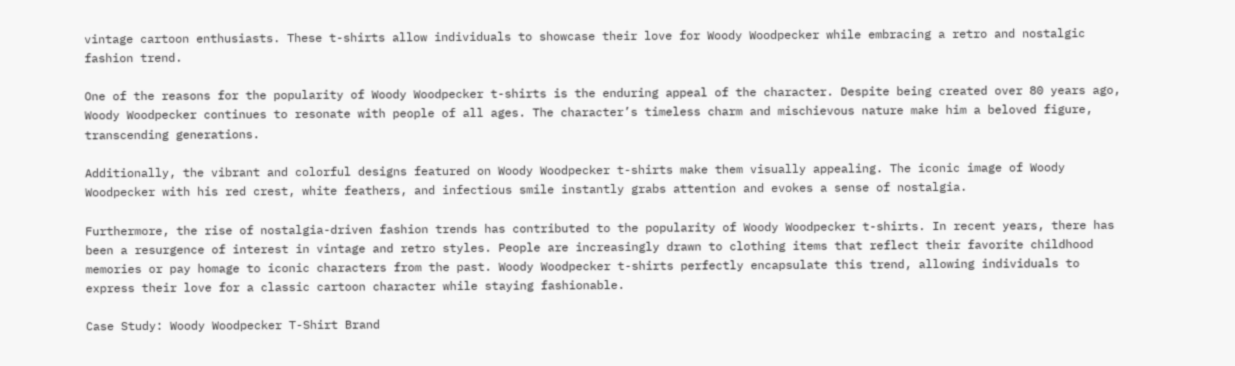vintage cartoon enthusiasts. These t-shirts allow individuals to showcase their love for Woody Woodpecker while embracing a retro and nostalgic fashion trend.

One of the reasons for the popularity of Woody Woodpecker t-shirts is the enduring appeal of the character. Despite being created over 80 years ago, Woody Woodpecker continues to resonate with people of all ages. The character’s timeless charm and mischievous nature make him a beloved figure, transcending generations.

Additionally, the vibrant and colorful designs featured on Woody Woodpecker t-shirts make them visually appealing. The iconic image of Woody Woodpecker with his red crest, white feathers, and infectious smile instantly grabs attention and evokes a sense of nostalgia.

Furthermore, the rise of nostalgia-driven fashion trends has contributed to the popularity of Woody Woodpecker t-shirts. In recent years, there has been a resurgence of interest in vintage and retro styles. People are increasingly drawn to clothing items that reflect their favorite childhood memories or pay homage to iconic characters from the past. Woody Woodpecker t-shirts perfectly encapsulate this trend, allowing individuals to express their love for a classic cartoon character while staying fashionable.

Case Study: Woody Woodpecker T-Shirt Brand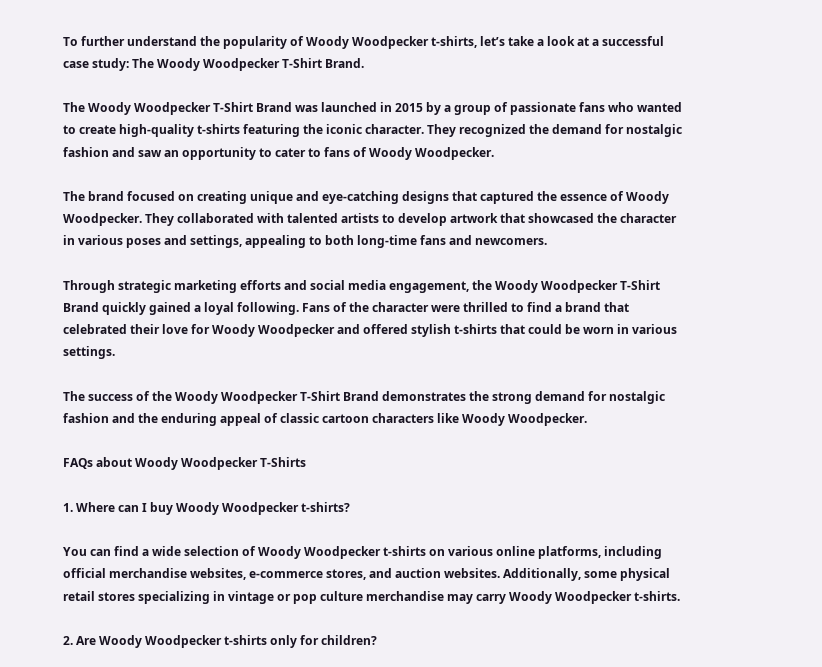To further understand the popularity of Woody Woodpecker t-shirts, let’s take a look at a successful case study: The Woody Woodpecker T-Shirt Brand.

The Woody Woodpecker T-Shirt Brand was launched in 2015 by a group of passionate fans who wanted to create high-quality t-shirts featuring the iconic character. They recognized the demand for nostalgic fashion and saw an opportunity to cater to fans of Woody Woodpecker.

The brand focused on creating unique and eye-catching designs that captured the essence of Woody Woodpecker. They collaborated with talented artists to develop artwork that showcased the character in various poses and settings, appealing to both long-time fans and newcomers.

Through strategic marketing efforts and social media engagement, the Woody Woodpecker T-Shirt Brand quickly gained a loyal following. Fans of the character were thrilled to find a brand that celebrated their love for Woody Woodpecker and offered stylish t-shirts that could be worn in various settings.

The success of the Woody Woodpecker T-Shirt Brand demonstrates the strong demand for nostalgic fashion and the enduring appeal of classic cartoon characters like Woody Woodpecker.

FAQs about Woody Woodpecker T-Shirts

1. Where can I buy Woody Woodpecker t-shirts?

You can find a wide selection of Woody Woodpecker t-shirts on various online platforms, including official merchandise websites, e-commerce stores, and auction websites. Additionally, some physical retail stores specializing in vintage or pop culture merchandise may carry Woody Woodpecker t-shirts.

2. Are Woody Woodpecker t-shirts only for children?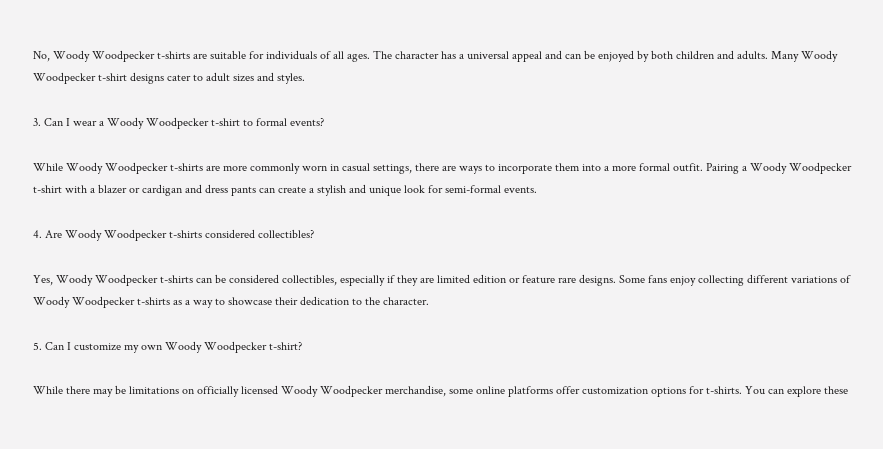No, Woody Woodpecker t-shirts are suitable for individuals of all ages. The character has a universal appeal and can be enjoyed by both children and adults. Many Woody Woodpecker t-shirt designs cater to adult sizes and styles.

3. Can I wear a Woody Woodpecker t-shirt to formal events?

While Woody Woodpecker t-shirts are more commonly worn in casual settings, there are ways to incorporate them into a more formal outfit. Pairing a Woody Woodpecker t-shirt with a blazer or cardigan and dress pants can create a stylish and unique look for semi-formal events.

4. Are Woody Woodpecker t-shirts considered collectibles?

Yes, Woody Woodpecker t-shirts can be considered collectibles, especially if they are limited edition or feature rare designs. Some fans enjoy collecting different variations of Woody Woodpecker t-shirts as a way to showcase their dedication to the character.

5. Can I customize my own Woody Woodpecker t-shirt?

While there may be limitations on officially licensed Woody Woodpecker merchandise, some online platforms offer customization options for t-shirts. You can explore these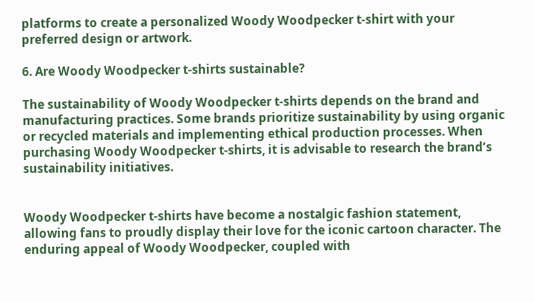platforms to create a personalized Woody Woodpecker t-shirt with your preferred design or artwork.

6. Are Woody Woodpecker t-shirts sustainable?

The sustainability of Woody Woodpecker t-shirts depends on the brand and manufacturing practices. Some brands prioritize sustainability by using organic or recycled materials and implementing ethical production processes. When purchasing Woody Woodpecker t-shirts, it is advisable to research the brand’s sustainability initiatives.


Woody Woodpecker t-shirts have become a nostalgic fashion statement, allowing fans to proudly display their love for the iconic cartoon character. The enduring appeal of Woody Woodpecker, coupled with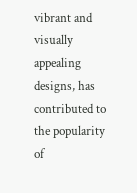vibrant and visually appealing designs, has contributed to the popularity of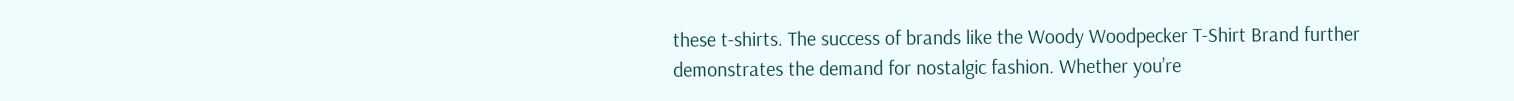these t-shirts. The success of brands like the Woody Woodpecker T-Shirt Brand further demonstrates the demand for nostalgic fashion. Whether you’re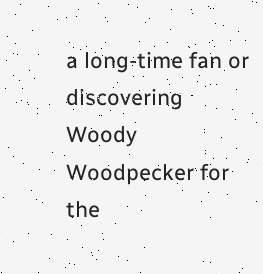a long-time fan or discovering Woody Woodpecker for the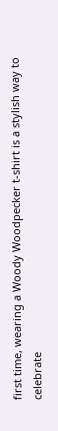first time, wearing a Woody Woodpecker t-shirt is a stylish way to celebrate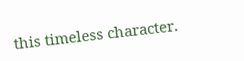this timeless character.